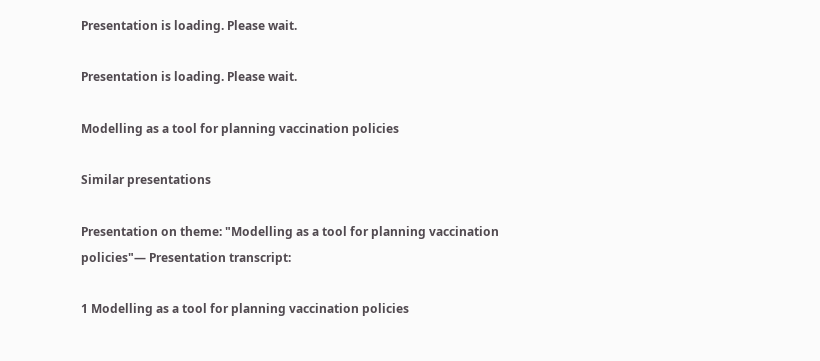Presentation is loading. Please wait.

Presentation is loading. Please wait.

Modelling as a tool for planning vaccination policies

Similar presentations

Presentation on theme: "Modelling as a tool for planning vaccination policies"— Presentation transcript:

1 Modelling as a tool for planning vaccination policies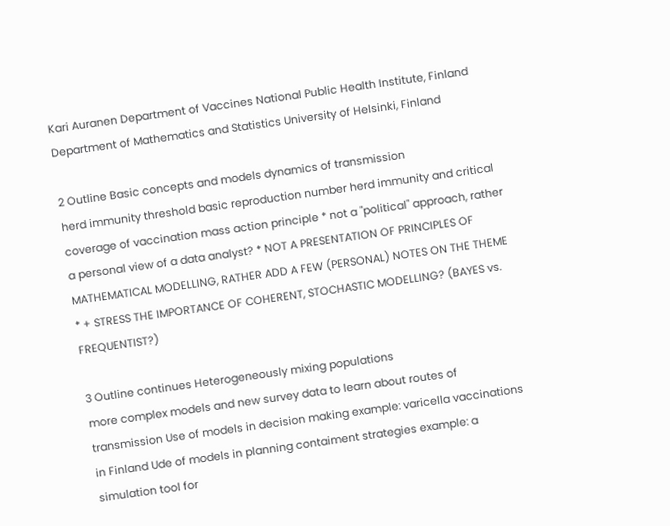Kari Auranen Department of Vaccines National Public Health Institute, Finland Department of Mathematics and Statistics University of Helsinki, Finland

2 Outline Basic concepts and models dynamics of transmission
herd immunity threshold basic reproduction number herd immunity and critical coverage of vaccination mass action principle * not a "political" approach, rather a personal view of a data analyst? * NOT A PRESENTATION OF PRINCIPLES OF MATHEMATICAL MODELLING, RATHER ADD A FEW (PERSONAL) NOTES ON THE THEME * + STRESS THE IMPORTANCE OF COHERENT, STOCHASTIC MODELLING? (BAYES vs. FREQUENTIST?)

3 Outline continues Heterogeneously mixing populations
more complex models and new survey data to learn about routes of transmission Use of models in decision making example: varicella vaccinations in Finland Ude of models in planning contaiment strategies example: a simulation tool for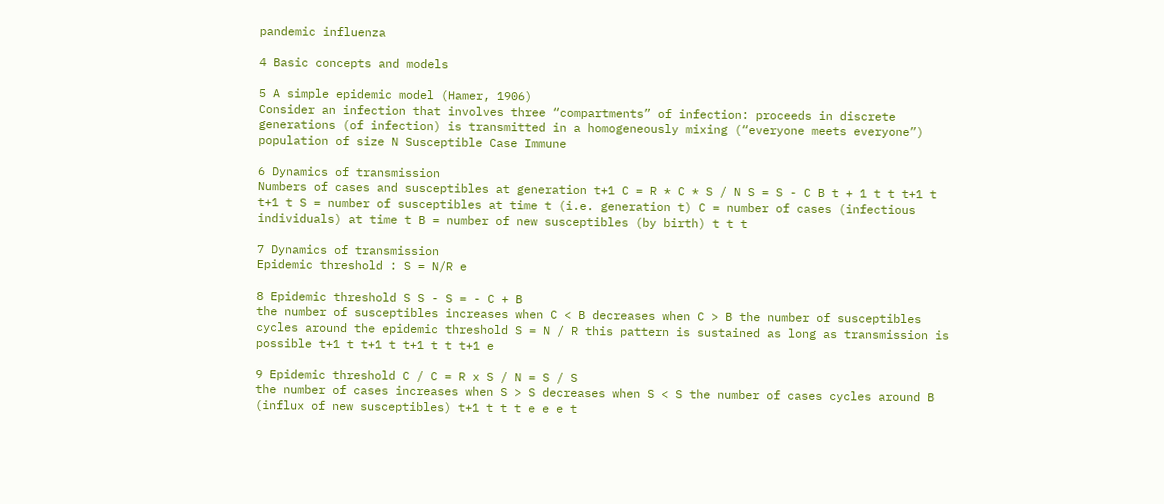pandemic influenza

4 Basic concepts and models

5 A simple epidemic model (Hamer, 1906)
Consider an infection that involves three “compartments” of infection: proceeds in discrete generations (of infection) is transmitted in a homogeneously mixing (“everyone meets everyone”) population of size N Susceptible Case Immune

6 Dynamics of transmission
Numbers of cases and susceptibles at generation t+1 C = R * C * S / N S = S - C B t + 1 t t t+1 t t+1 t S = number of susceptibles at time t (i.e. generation t) C = number of cases (infectious individuals) at time t B = number of new susceptibles (by birth) t t t

7 Dynamics of transmission
Epidemic threshold : S = N/R e

8 Epidemic threshold S S - S = - C + B
the number of susceptibles increases when C < B decreases when C > B the number of susceptibles cycles around the epidemic threshold S = N / R this pattern is sustained as long as transmission is possible t+1 t t+1 t t+1 t t t+1 e

9 Epidemic threshold C / C = R x S / N = S / S
the number of cases increases when S > S decreases when S < S the number of cases cycles around B (influx of new susceptibles) t+1 t t t e e e t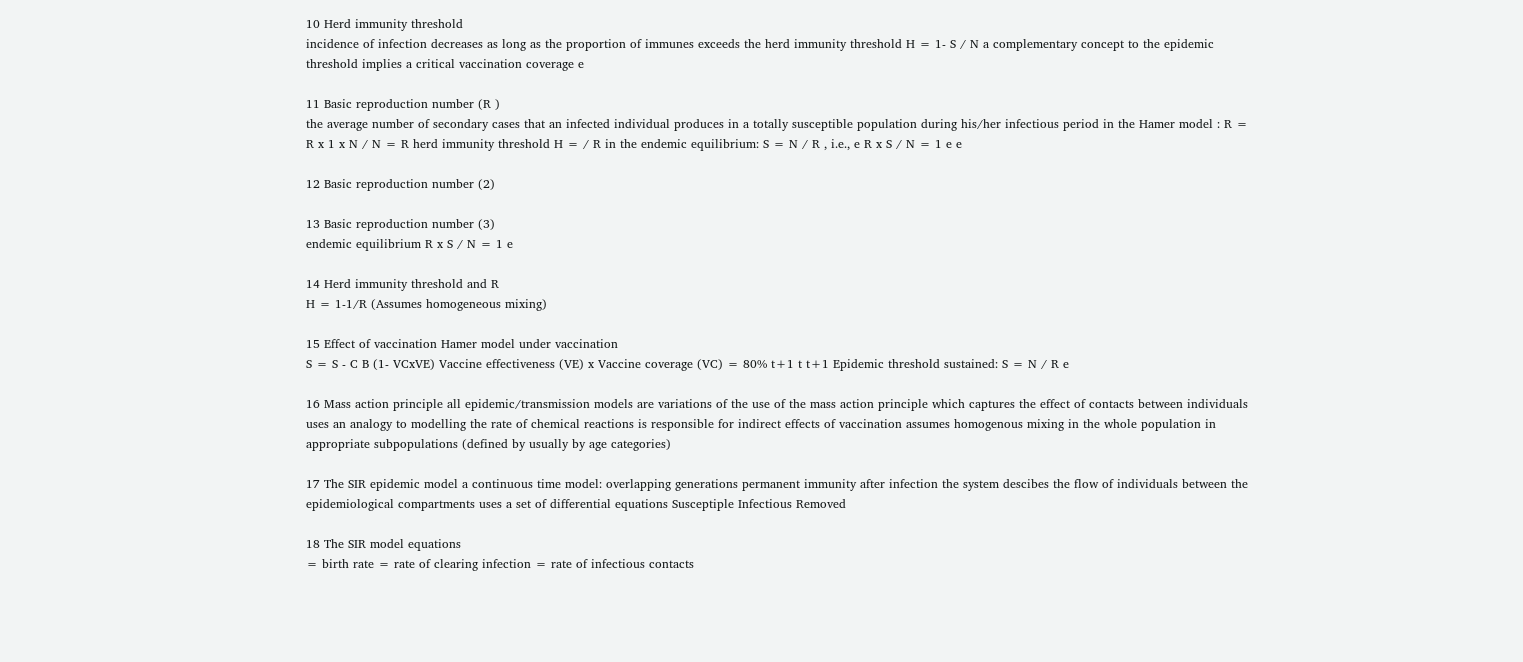10 Herd immunity threshold
incidence of infection decreases as long as the proportion of immunes exceeds the herd immunity threshold H = 1- S / N a complementary concept to the epidemic threshold implies a critical vaccination coverage e

11 Basic reproduction number (R )
the average number of secondary cases that an infected individual produces in a totally susceptible population during his/her infectious period in the Hamer model : R = R x 1 x N / N = R herd immunity threshold H = / R in the endemic equilibrium: S = N / R , i.e., e R x S / N = 1 e e

12 Basic reproduction number (2)

13 Basic reproduction number (3)
endemic equilibrium R x S / N = 1 e

14 Herd immunity threshold and R
H = 1-1/R (Assumes homogeneous mixing)

15 Effect of vaccination Hamer model under vaccination
S = S - C B (1- VCxVE) Vaccine effectiveness (VE) x Vaccine coverage (VC) = 80% t+1 t t+1 Epidemic threshold sustained: S = N / R e

16 Mass action principle all epidemic/transmission models are variations of the use of the mass action principle which captures the effect of contacts between individuals uses an analogy to modelling the rate of chemical reactions is responsible for indirect effects of vaccination assumes homogenous mixing in the whole population in appropriate subpopulations (defined by usually by age categories)

17 The SIR epidemic model a continuous time model: overlapping generations permanent immunity after infection the system descibes the flow of individuals between the epidemiological compartments uses a set of differential equations Susceptiple Infectious Removed

18 The SIR model equations
= birth rate = rate of clearing infection = rate of infectious contacts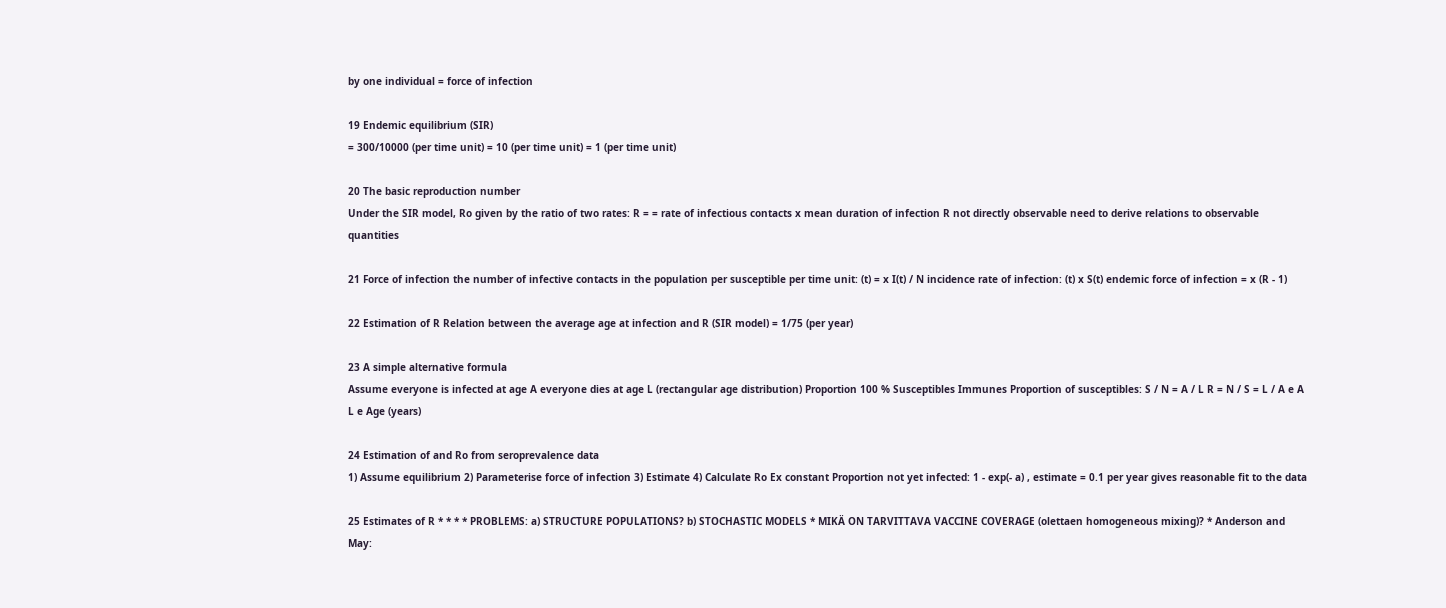by one individual = force of infection

19 Endemic equilibrium (SIR)
= 300/10000 (per time unit) = 10 (per time unit) = 1 (per time unit)

20 The basic reproduction number
Under the SIR model, Ro given by the ratio of two rates: R = = rate of infectious contacts x mean duration of infection R not directly observable need to derive relations to observable quantities

21 Force of infection the number of infective contacts in the population per susceptible per time unit: (t) = x I(t) / N incidence rate of infection: (t) x S(t) endemic force of infection = x (R - 1)

22 Estimation of R Relation between the average age at infection and R (SIR model) = 1/75 (per year)

23 A simple alternative formula
Assume everyone is infected at age A everyone dies at age L (rectangular age distribution) Proportion 100 % Susceptibles Immunes Proportion of susceptibles: S / N = A / L R = N / S = L / A e A L e Age (years)

24 Estimation of and Ro from seroprevalence data
1) Assume equilibrium 2) Parameterise force of infection 3) Estimate 4) Calculate Ro Ex constant Proportion not yet infected: 1 - exp(- a) , estimate = 0.1 per year gives reasonable fit to the data

25 Estimates of R * * * * PROBLEMS: a) STRUCTURE POPULATIONS? b) STOCHASTIC MODELS * MIKÄ ON TARVITTAVA VACCINE COVERAGE (olettaen homogeneous mixing)? * Anderson and May: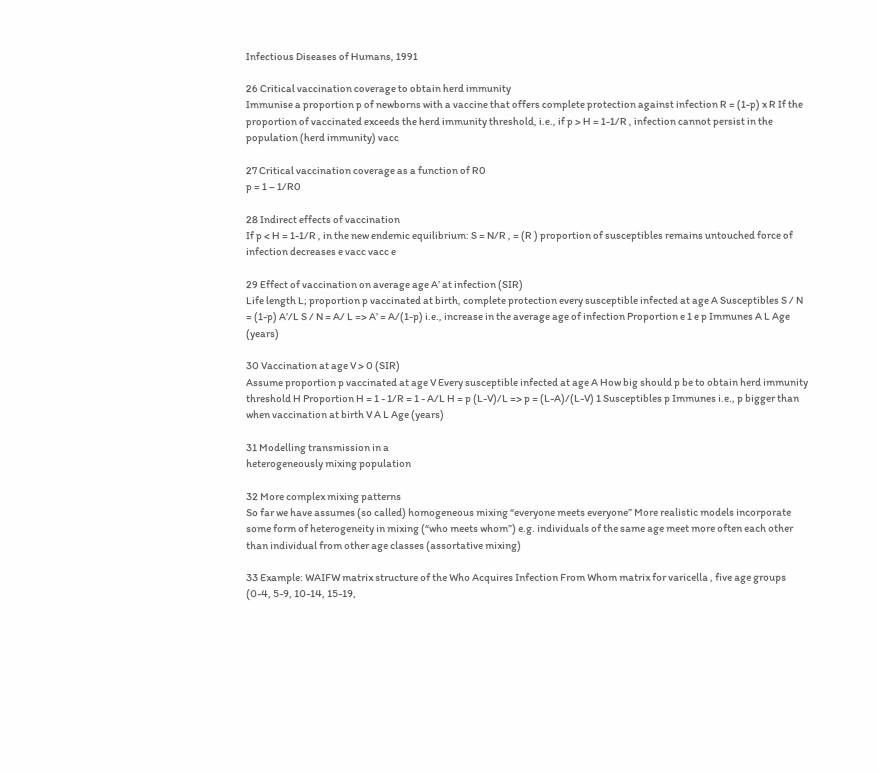Infectious Diseases of Humans, 1991

26 Critical vaccination coverage to obtain herd immunity
Immunise a proportion p of newborns with a vaccine that offers complete protection against infection R = (1-p) x R If the proportion of vaccinated exceeds the herd immunity threshold, i.e., if p > H = 1-1/R , infection cannot persist in the population (herd immunity) vacc

27 Critical vaccination coverage as a function of R0
p = 1 – 1/R0

28 Indirect effects of vaccination
If p < H = 1-1/R , in the new endemic equilibrium: S = N/R , = (R ) proportion of susceptibles remains untouched force of infection decreases e vacc vacc e

29 Effect of vaccination on average age A’ at infection (SIR)
Life length L; proportion p vaccinated at birth, complete protection every susceptible infected at age A Susceptibles S / N = (1-p) A’/L S / N = A/ L => A’ = A/(1-p) i.e., increase in the average age of infection Proportion e 1 e p Immunes A L Age (years)

30 Vaccination at age V > 0 (SIR)
Assume proportion p vaccinated at age V Every susceptible infected at age A How big should p be to obtain herd immunity threshold H Proportion H = 1 - 1/R = 1 - A/L H = p (L-V)/L => p = (L-A)/(L-V) 1 Susceptibles p Immunes i.e., p bigger than when vaccination at birth V A L Age (years)

31 Modelling transmission in a
heterogeneously mixing population

32 More complex mixing patterns
So far we have assumes (so called) homogeneous mixing “everyone meets everyone” More realistic models incorporate some form of heterogeneity in mixing (“who meets whom”) e.g. individuals of the same age meet more often each other than individual from other age classes (assortative mixing)

33 Example: WAIFW matrix structure of the Who Acquires Infection From Whom matrix for varicella , five age groups (0-4, 5-9, 10-14, 15-19,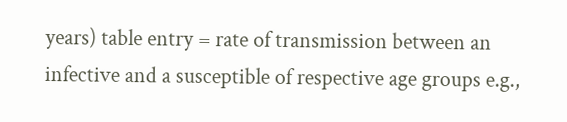years) table entry = rate of transmission between an infective and a susceptible of respective age groups e.g.,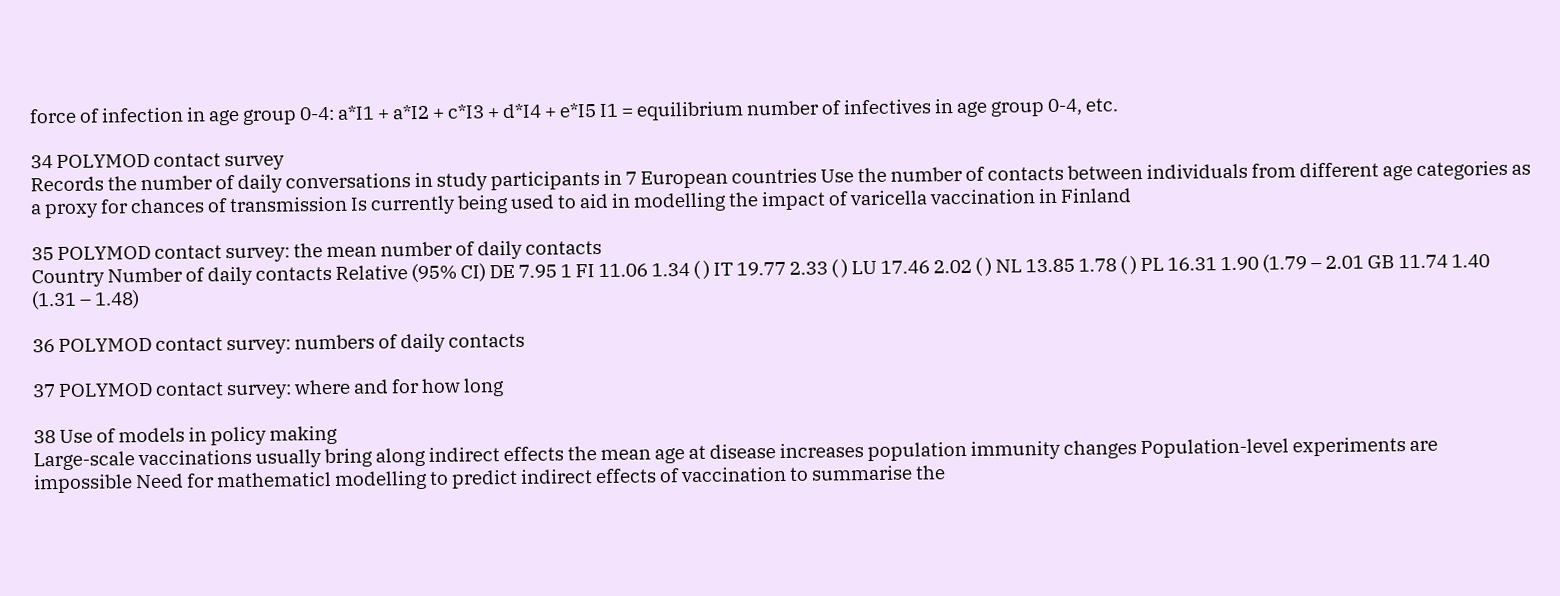force of infection in age group 0-4: a*I1 + a*I2 + c*I3 + d*I4 + e*I5 I1 = equilibrium number of infectives in age group 0-4, etc.

34 POLYMOD contact survey
Records the number of daily conversations in study participants in 7 European countries Use the number of contacts between individuals from different age categories as a proxy for chances of transmission Is currently being used to aid in modelling the impact of varicella vaccination in Finland

35 POLYMOD contact survey: the mean number of daily contacts
Country Number of daily contacts Relative (95% CI) DE 7.95 1 FI 11.06 1.34 ( ) IT 19.77 2.33 ( ) LU 17.46 2.02 ( ) NL 13.85 1.78 ( ) PL 16.31 1.90 (1.79 – 2.01 GB 11.74 1.40 (1.31 – 1.48)

36 POLYMOD contact survey: numbers of daily contacts

37 POLYMOD contact survey: where and for how long

38 Use of models in policy making
Large-scale vaccinations usually bring along indirect effects the mean age at disease increases population immunity changes Population-level experiments are impossible Need for mathematicl modelling to predict indirect effects of vaccination to summarise the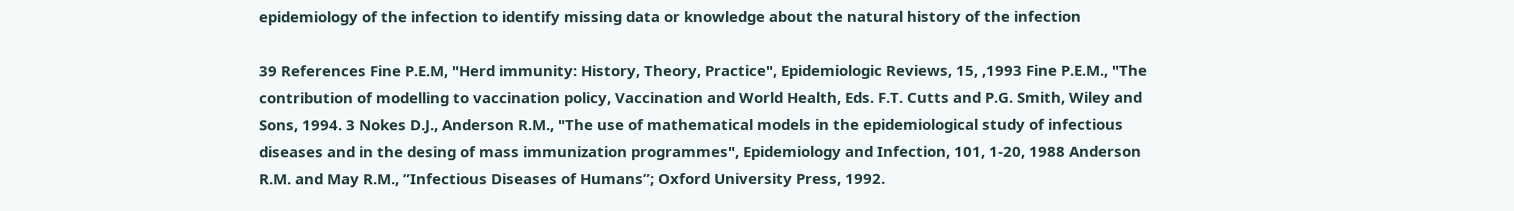epidemiology of the infection to identify missing data or knowledge about the natural history of the infection

39 References Fine P.E.M, "Herd immunity: History, Theory, Practice", Epidemiologic Reviews, 15, ,1993 Fine P.E.M., "The contribution of modelling to vaccination policy, Vaccination and World Health, Eds. F.T. Cutts and P.G. Smith, Wiley and Sons, 1994. 3 Nokes D.J., Anderson R.M., "The use of mathematical models in the epidemiological study of infectious diseases and in the desing of mass immunization programmes", Epidemiology and Infection, 101, 1-20, 1988 Anderson R.M. and May R.M., ”Infectious Diseases of Humans”; Oxford University Press, 1992.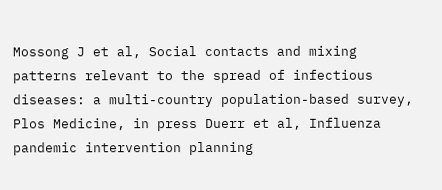Mossong J et al, Social contacts and mixing patterns relevant to the spread of infectious diseases: a multi-country population-based survey, Plos Medicine, in press Duerr et al, Influenza pandemic intervention planning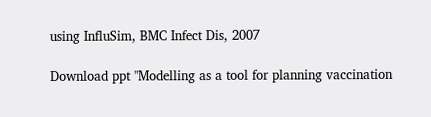using InfluSim, BMC Infect Dis, 2007

Download ppt "Modelling as a tool for planning vaccination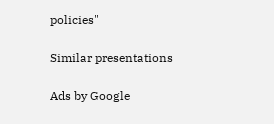policies"

Similar presentations

Ads by Google